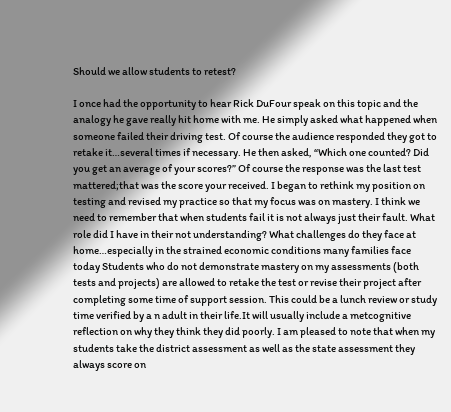Should we allow students to retest?

I once had the opportunity to hear Rick DuFour speak on this topic and the analogy he gave really hit home with me. He simply asked what happened when someone failed their driving test. Of course the audience responded they got to retake it…several times if necessary. He then asked, “Which one counted? Did you get an average of your scores?” Of course the response was the last test mattered;that was the score your received. I began to rethink my position on testing and revised my practice so that my focus was on mastery. I think we need to remember that when students fail it is not always just their fault. What role did I have in their not understanding? What challenges do they face at home…especially in the strained economic conditions many families face today Students who do not demonstrate mastery on my assessments (both tests and projects) are allowed to retake the test or revise their project after completing some time of support session. This could be a lunch review or study time verified by a n adult in their life.It will usually include a metcognitive reflection on why they think they did poorly. I am pleased to note that when my students take the district assessment as well as the state assessment they always score on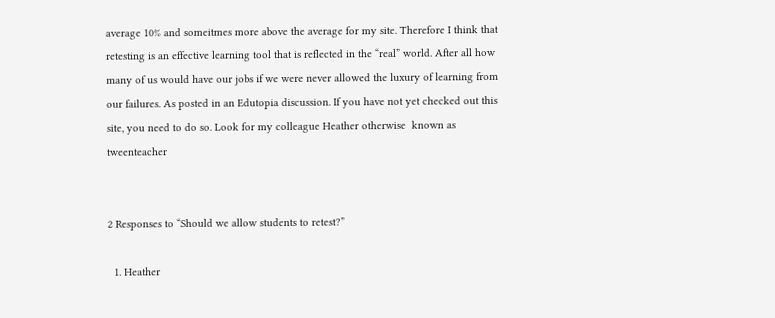average 10% and someitmes more above the average for my site. Therefore I think that retesting is an effective learning tool that is reflected in the “real” world. After all how many of us would have our jobs if we were never allowed the luxury of learning from our failures. As posted in an Edutopia discussion. If you have not yet checked out this site, you need to do so. Look for my colleague Heather otherwise  known as tweenteacher


2 Responses to “Should we allow students to retest?”

  1. Heather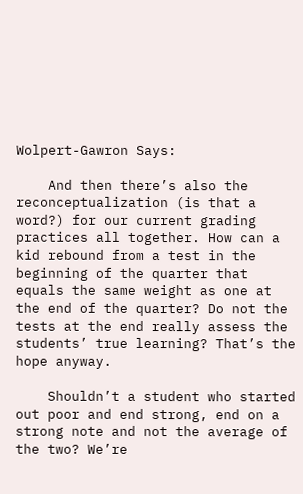Wolpert-Gawron Says:

    And then there’s also the reconceptualization (is that a word?) for our current grading practices all together. How can a kid rebound from a test in the beginning of the quarter that equals the same weight as one at the end of the quarter? Do not the tests at the end really assess the students’ true learning? That’s the hope anyway.

    Shouldn’t a student who started out poor and end strong, end on a strong note and not the average of the two? We’re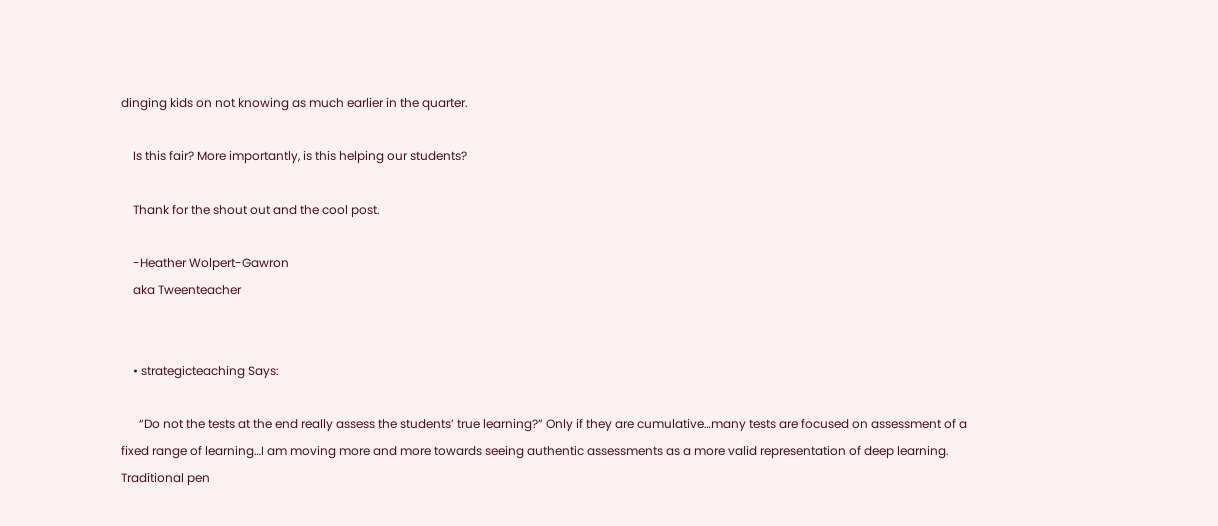dinging kids on not knowing as much earlier in the quarter.

    Is this fair? More importantly, is this helping our students?

    Thank for the shout out and the cool post.

    -Heather Wolpert-Gawron
    aka Tweenteacher


    • strategicteaching Says:

      “Do not the tests at the end really assess the students’ true learning?” Only if they are cumulative…many tests are focused on assessment of a fixed range of learning…I am moving more and more towards seeing authentic assessments as a more valid representation of deep learning. Traditional pen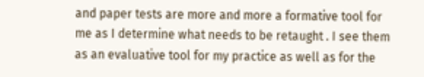and paper tests are more and more a formative tool for me as I determine what needs to be retaught . I see them as an evaluative tool for my practice as well as for the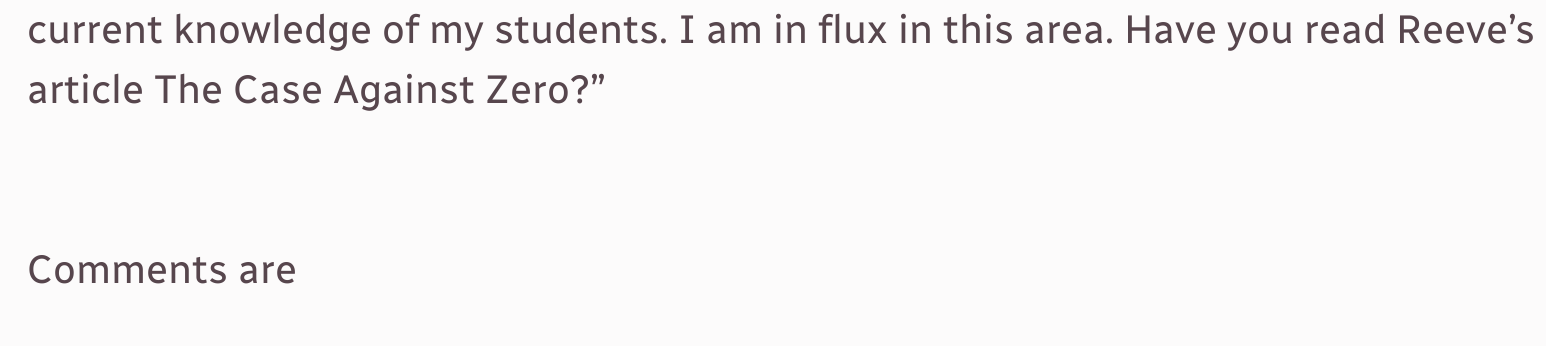current knowledge of my students. I am in flux in this area. Have you read Reeve’s article The Case Against Zero?”


Comments are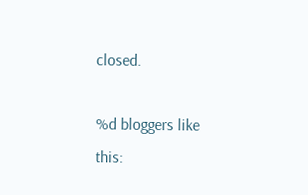closed.

%d bloggers like this: